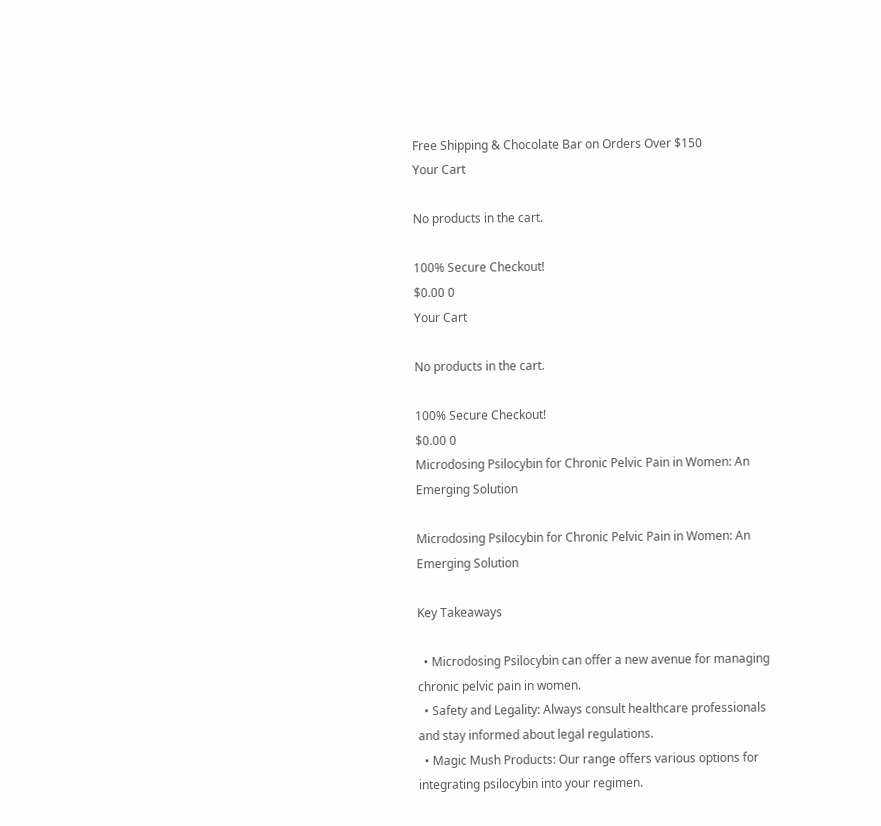Free Shipping & Chocolate Bar on Orders Over $150
Your Cart

No products in the cart.

100% Secure Checkout!
$0.00 0
Your Cart

No products in the cart.

100% Secure Checkout!
$0.00 0
Microdosing Psilocybin for Chronic Pelvic Pain in Women: An Emerging Solution

Microdosing Psilocybin for Chronic Pelvic Pain in Women: An Emerging Solution

Key Takeaways

  • Microdosing Psilocybin can offer a new avenue for managing chronic pelvic pain in women.
  • Safety and Legality: Always consult healthcare professionals and stay informed about legal regulations.
  • Magic Mush Products: Our range offers various options for integrating psilocybin into your regimen.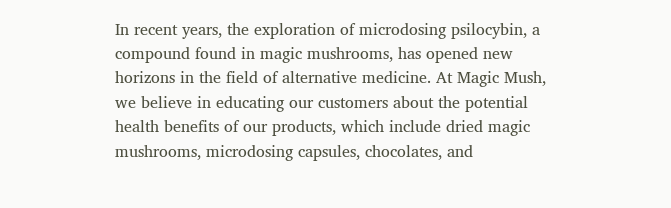In recent years, the exploration of microdosing psilocybin, a compound found in magic mushrooms, has opened new horizons in the field of alternative medicine. At Magic Mush, we believe in educating our customers about the potential health benefits of our products, which include dried magic mushrooms, microdosing capsules, chocolates, and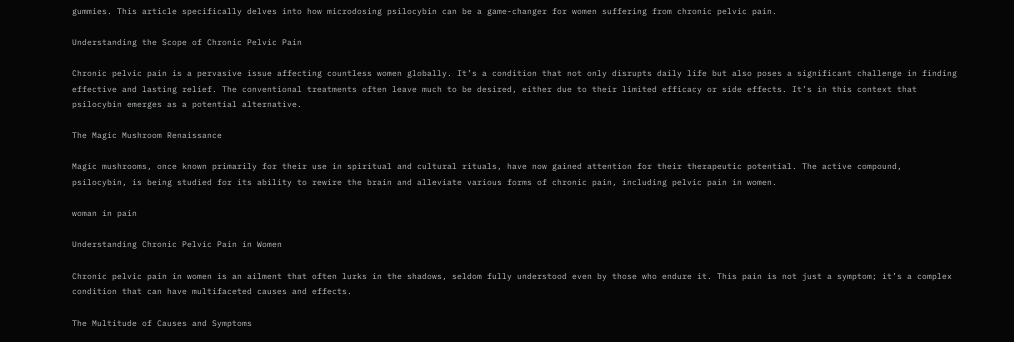gummies. This article specifically delves into how microdosing psilocybin can be a game-changer for women suffering from chronic pelvic pain.

Understanding the Scope of Chronic Pelvic Pain

Chronic pelvic pain is a pervasive issue affecting countless women globally. It’s a condition that not only disrupts daily life but also poses a significant challenge in finding effective and lasting relief. The conventional treatments often leave much to be desired, either due to their limited efficacy or side effects. It’s in this context that psilocybin emerges as a potential alternative.

The Magic Mushroom Renaissance

Magic mushrooms, once known primarily for their use in spiritual and cultural rituals, have now gained attention for their therapeutic potential. The active compound, psilocybin, is being studied for its ability to rewire the brain and alleviate various forms of chronic pain, including pelvic pain in women.

woman in pain

Understanding Chronic Pelvic Pain in Women

Chronic pelvic pain in women is an ailment that often lurks in the shadows, seldom fully understood even by those who endure it. This pain is not just a symptom; it’s a complex condition that can have multifaceted causes and effects.

The Multitude of Causes and Symptoms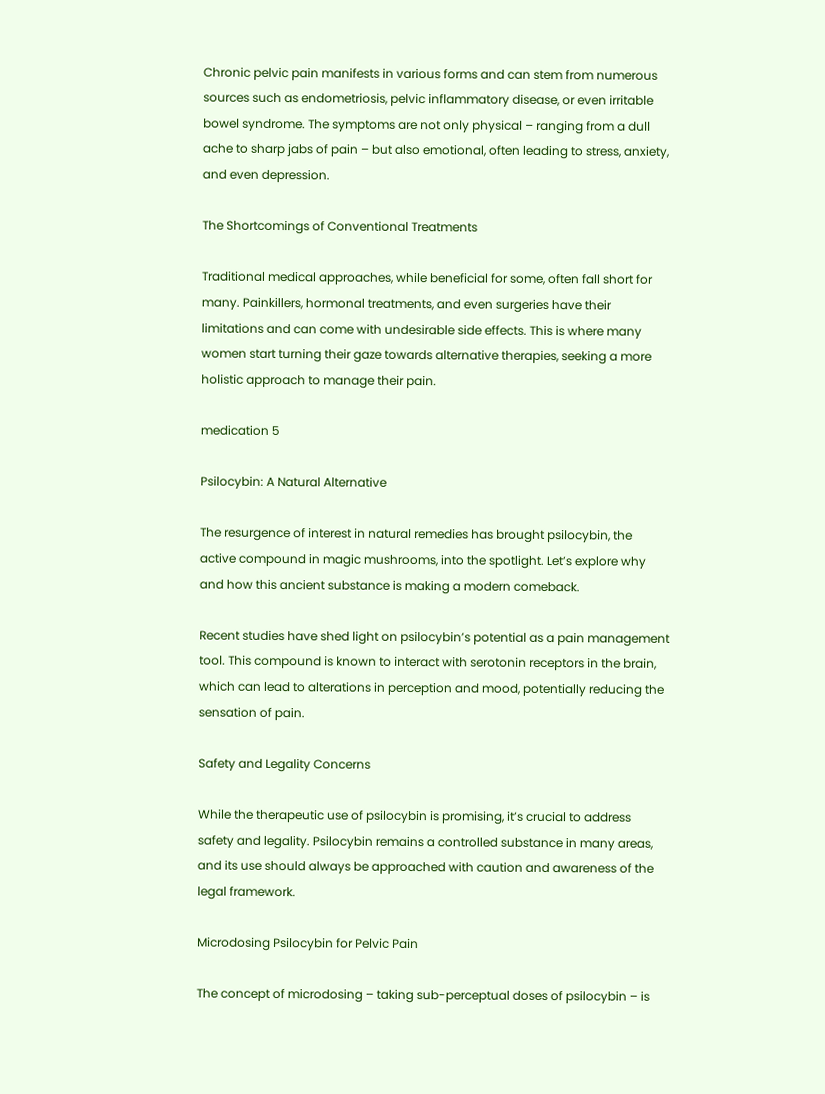Chronic pelvic pain manifests in various forms and can stem from numerous sources such as endometriosis, pelvic inflammatory disease, or even irritable bowel syndrome. The symptoms are not only physical – ranging from a dull ache to sharp jabs of pain – but also emotional, often leading to stress, anxiety, and even depression.

The Shortcomings of Conventional Treatments

Traditional medical approaches, while beneficial for some, often fall short for many. Painkillers, hormonal treatments, and even surgeries have their limitations and can come with undesirable side effects. This is where many women start turning their gaze towards alternative therapies, seeking a more holistic approach to manage their pain.

medication 5

Psilocybin: A Natural Alternative

The resurgence of interest in natural remedies has brought psilocybin, the active compound in magic mushrooms, into the spotlight. Let’s explore why and how this ancient substance is making a modern comeback.

Recent studies have shed light on psilocybin’s potential as a pain management tool. This compound is known to interact with serotonin receptors in the brain, which can lead to alterations in perception and mood, potentially reducing the sensation of pain.

Safety and Legality Concerns

While the therapeutic use of psilocybin is promising, it’s crucial to address safety and legality. Psilocybin remains a controlled substance in many areas, and its use should always be approached with caution and awareness of the legal framework.

Microdosing Psilocybin for Pelvic Pain

The concept of microdosing – taking sub-perceptual doses of psilocybin – is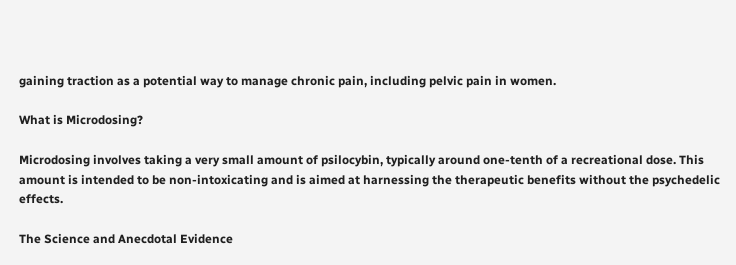gaining traction as a potential way to manage chronic pain, including pelvic pain in women.

What is Microdosing?

Microdosing involves taking a very small amount of psilocybin, typically around one-tenth of a recreational dose. This amount is intended to be non-intoxicating and is aimed at harnessing the therapeutic benefits without the psychedelic effects.

The Science and Anecdotal Evidence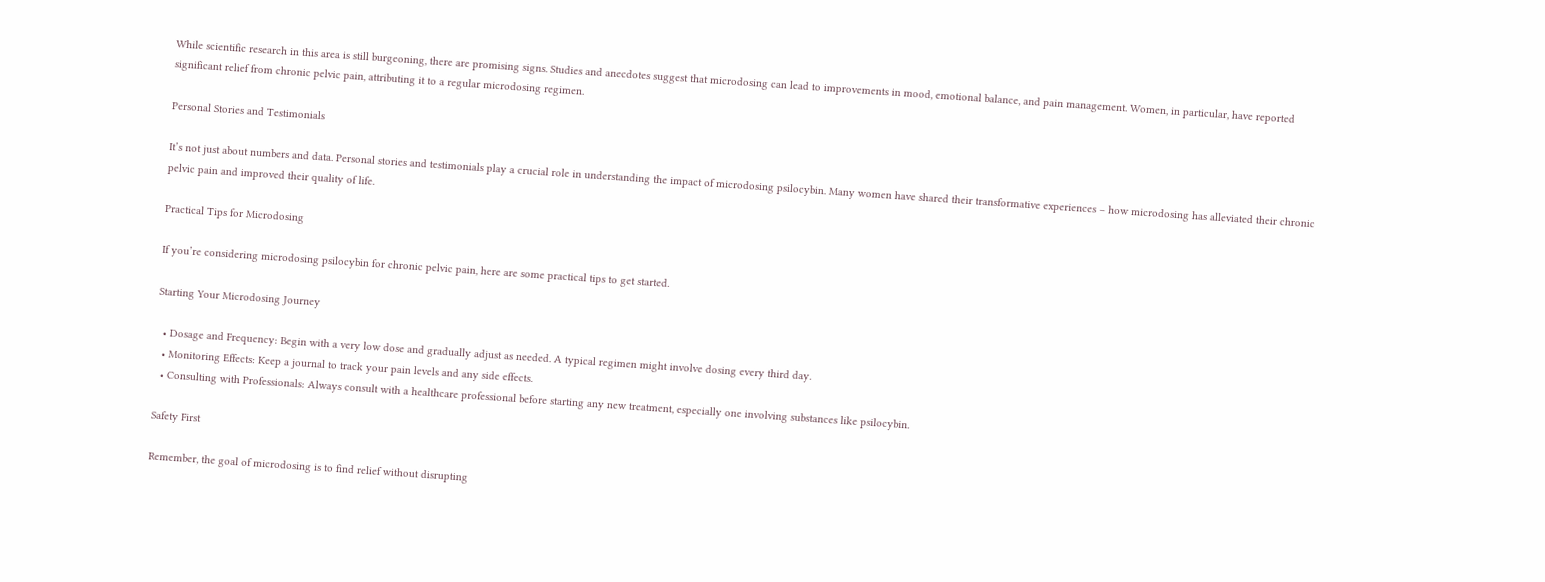While scientific research in this area is still burgeoning, there are promising signs. Studies and anecdotes suggest that microdosing can lead to improvements in mood, emotional balance, and pain management. Women, in particular, have reported significant relief from chronic pelvic pain, attributing it to a regular microdosing regimen.

Personal Stories and Testimonials

It’s not just about numbers and data. Personal stories and testimonials play a crucial role in understanding the impact of microdosing psilocybin. Many women have shared their transformative experiences – how microdosing has alleviated their chronic pelvic pain and improved their quality of life.

Practical Tips for Microdosing

If you’re considering microdosing psilocybin for chronic pelvic pain, here are some practical tips to get started.

Starting Your Microdosing Journey

  • Dosage and Frequency: Begin with a very low dose and gradually adjust as needed. A typical regimen might involve dosing every third day.
  • Monitoring Effects: Keep a journal to track your pain levels and any side effects.
  • Consulting with Professionals: Always consult with a healthcare professional before starting any new treatment, especially one involving substances like psilocybin.

Safety First

Remember, the goal of microdosing is to find relief without disrupting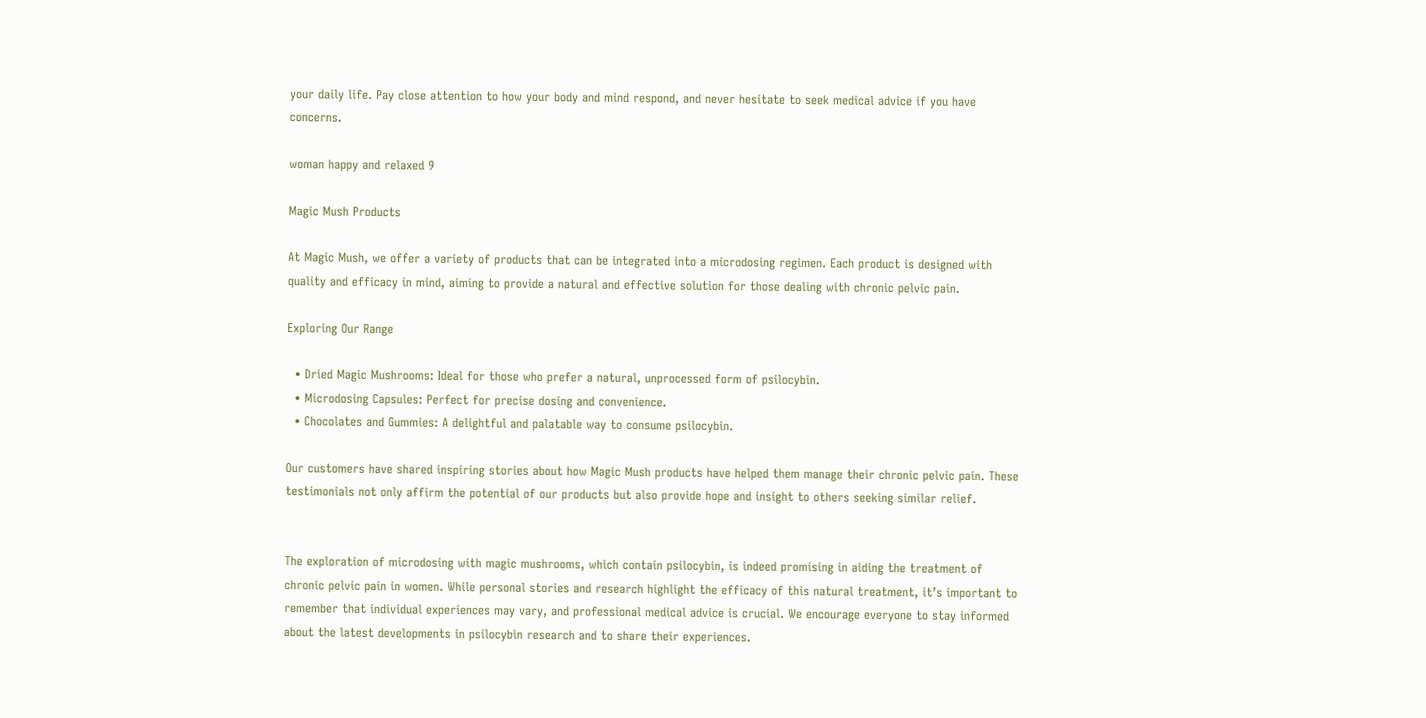your daily life. Pay close attention to how your body and mind respond, and never hesitate to seek medical advice if you have concerns.

woman happy and relaxed 9

Magic Mush Products

At Magic Mush, we offer a variety of products that can be integrated into a microdosing regimen. Each product is designed with quality and efficacy in mind, aiming to provide a natural and effective solution for those dealing with chronic pelvic pain.

Exploring Our Range

  • Dried Magic Mushrooms: Ideal for those who prefer a natural, unprocessed form of psilocybin.
  • Microdosing Capsules: Perfect for precise dosing and convenience.
  • Chocolates and Gummies: A delightful and palatable way to consume psilocybin.

Our customers have shared inspiring stories about how Magic Mush products have helped them manage their chronic pelvic pain. These testimonials not only affirm the potential of our products but also provide hope and insight to others seeking similar relief.


The exploration of microdosing with magic mushrooms, which contain psilocybin, is indeed promising in aiding the treatment of chronic pelvic pain in women. While personal stories and research highlight the efficacy of this natural treatment, it’s important to remember that individual experiences may vary, and professional medical advice is crucial. We encourage everyone to stay informed about the latest developments in psilocybin research and to share their experiences.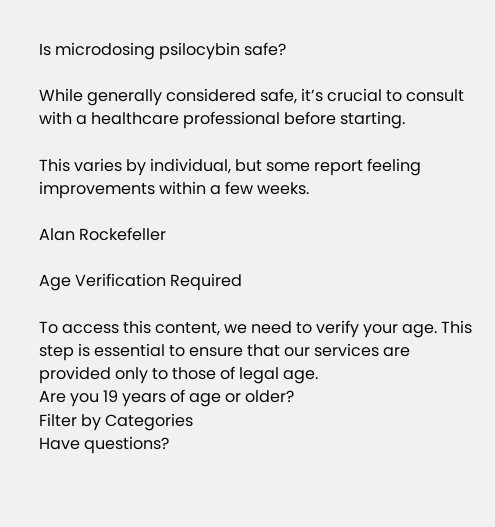Is microdosing psilocybin safe?

While generally considered safe, it’s crucial to consult with a healthcare professional before starting.

This varies by individual, but some report feeling improvements within a few weeks.

Alan Rockefeller

Age Verification Required

To access this content, we need to verify your age. This step is essential to ensure that our services are provided only to those of legal age.
Are you 19 years of age or older?
Filter by Categories
Have questions?